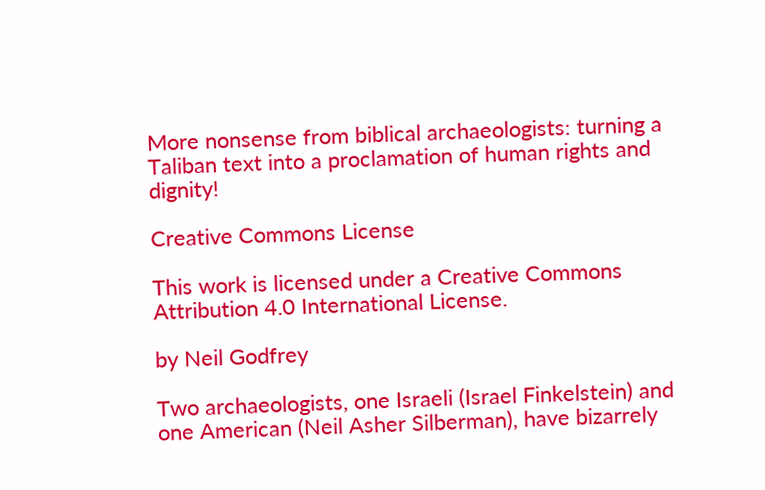More nonsense from biblical archaeologists: turning a Taliban text into a proclamation of human rights and dignity!

Creative Commons License

This work is licensed under a Creative Commons Attribution 4.0 International License.

by Neil Godfrey

Two archaeologists, one Israeli (Israel Finkelstein) and one American (Neil Asher Silberman), have bizarrely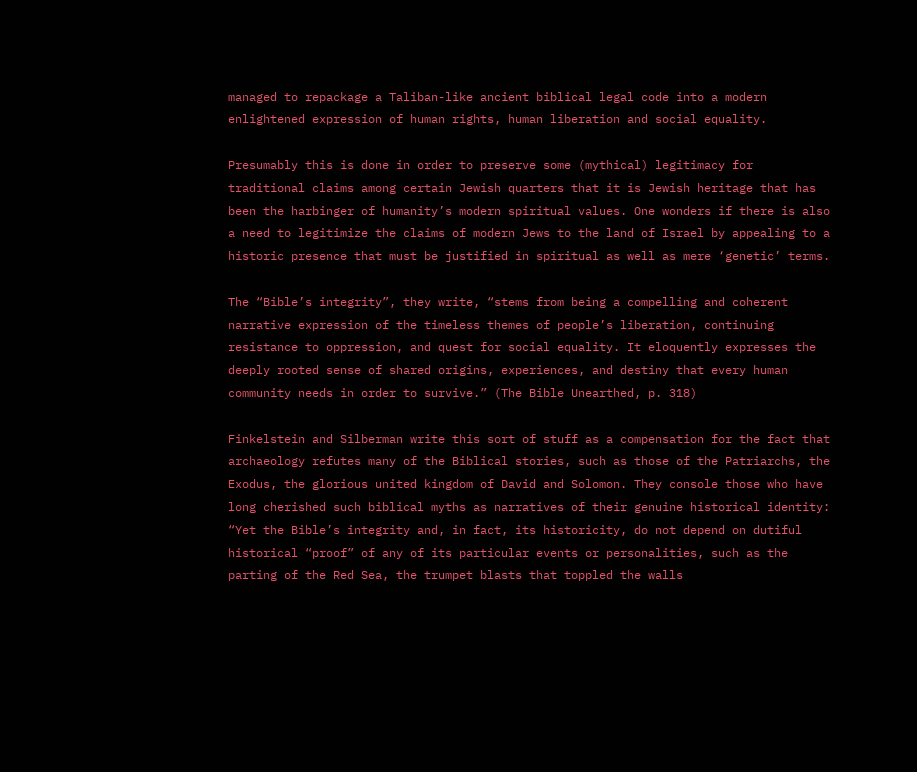managed to repackage a Taliban-like ancient biblical legal code into a modern enlightened expression of human rights, human liberation and social equality.

Presumably this is done in order to preserve some (mythical) legitimacy for traditional claims among certain Jewish quarters that it is Jewish heritage that has been the harbinger of humanity’s modern spiritual values. One wonders if there is also a need to legitimize the claims of modern Jews to the land of Israel by appealing to a historic presence that must be justified in spiritual as well as mere ‘genetic’ terms.

The “Bible’s integrity”, they write, “stems from being a compelling and coherent narrative expression of the timeless themes of people’s liberation, continuing resistance to oppression, and quest for social equality. It eloquently expresses the deeply rooted sense of shared origins, experiences, and destiny that every human community needs in order to survive.” (The Bible Unearthed, p. 318)

Finkelstein and Silberman write this sort of stuff as a compensation for the fact that archaeology refutes many of the Biblical stories, such as those of the Patriarchs, the Exodus, the glorious united kingdom of David and Solomon. They console those who have long cherished such biblical myths as narratives of their genuine historical identity: “Yet the Bible’s integrity and, in fact, its historicity, do not depend on dutiful historical “proof” of any of its particular events or personalities, such as the parting of the Red Sea, the trumpet blasts that toppled the walls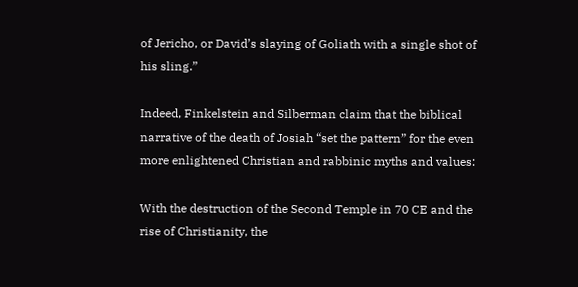of Jericho, or David’s slaying of Goliath with a single shot of his sling.”

Indeed, Finkelstein and Silberman claim that the biblical narrative of the death of Josiah “set the pattern” for the even more enlightened Christian and rabbinic myths and values:

With the destruction of the Second Temple in 70 CE and the rise of Christianity, the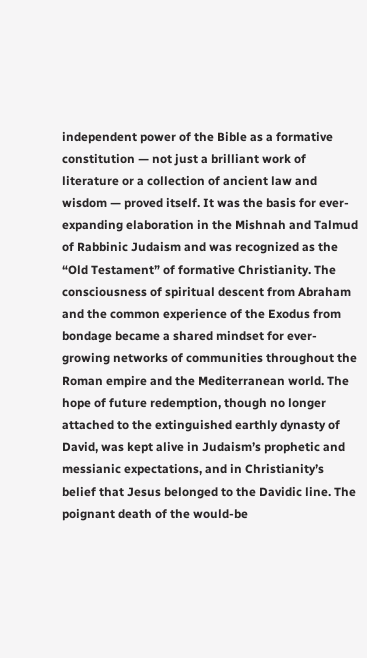independent power of the Bible as a formative constitution — not just a brilliant work of literature or a collection of ancient law and wisdom — proved itself. It was the basis for ever-expanding elaboration in the Mishnah and Talmud of Rabbinic Judaism and was recognized as the “Old Testament” of formative Christianity. The consciousness of spiritual descent from Abraham and the common experience of the Exodus from bondage became a shared mindset for ever-growing networks of communities throughout the Roman empire and the Mediterranean world. The hope of future redemption, though no longer attached to the extinguished earthly dynasty of David, was kept alive in Judaism’s prophetic and messianic expectations, and in Christianity’s belief that Jesus belonged to the Davidic line. The poignant death of the would-be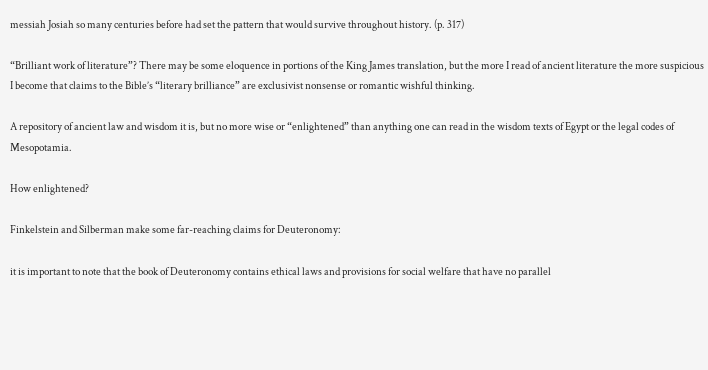messiah Josiah so many centuries before had set the pattern that would survive throughout history. (p. 317)

“Brilliant work of literature”? There may be some eloquence in portions of the King James translation, but the more I read of ancient literature the more suspicious I become that claims to the Bible’s “literary brilliance” are exclusivist nonsense or romantic wishful thinking.

A repository of ancient law and wisdom it is, but no more wise or “enlightened” than anything one can read in the wisdom texts of Egypt or the legal codes of Mesopotamia.

How enlightened?

Finkelstein and Silberman make some far-reaching claims for Deuteronomy:

it is important to note that the book of Deuteronomy contains ethical laws and provisions for social welfare that have no parallel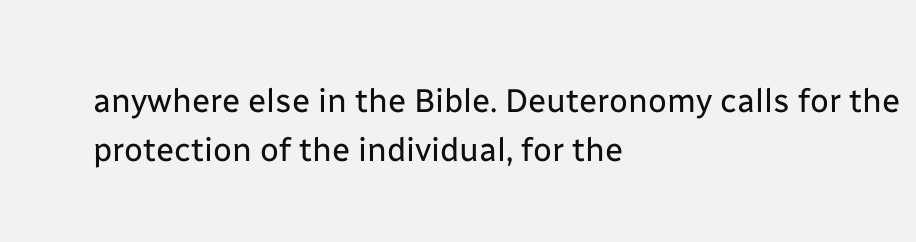anywhere else in the Bible. Deuteronomy calls for the protection of the individual, for the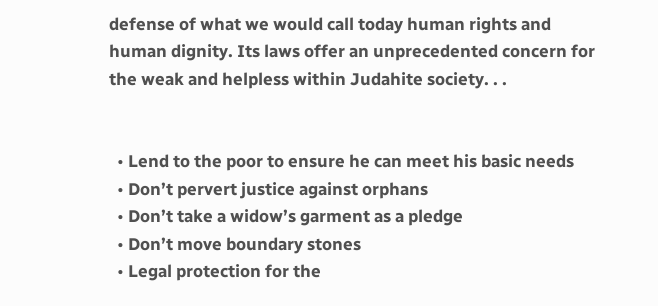defense of what we would call today human rights and human dignity. Its laws offer an unprecedented concern for the weak and helpless within Judahite society. . .


  • Lend to the poor to ensure he can meet his basic needs
  • Don’t pervert justice against orphans
  • Don’t take a widow’s garment as a pledge
  • Don’t move boundary stones
  • Legal protection for the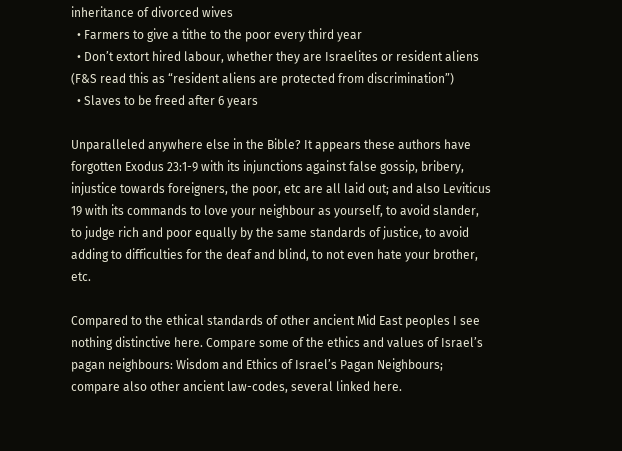inheritance of divorced wives
  • Farmers to give a tithe to the poor every third year
  • Don’t extort hired labour, whether they are Israelites or resident aliens (F&S read this as “resident aliens are protected from discrimination”)
  • Slaves to be freed after 6 years

Unparalleled anywhere else in the Bible? It appears these authors have forgotten Exodus 23:1-9 with its injunctions against false gossip, bribery, injustice towards foreigners, the poor, etc are all laid out; and also Leviticus 19 with its commands to love your neighbour as yourself, to avoid slander, to judge rich and poor equally by the same standards of justice, to avoid adding to difficulties for the deaf and blind, to not even hate your brother, etc.

Compared to the ethical standards of other ancient Mid East peoples I see nothing distinctive here. Compare some of the ethics and values of Israel’s pagan neighbours: Wisdom and Ethics of Israel’s Pagan Neighbours; compare also other ancient law-codes, several linked here.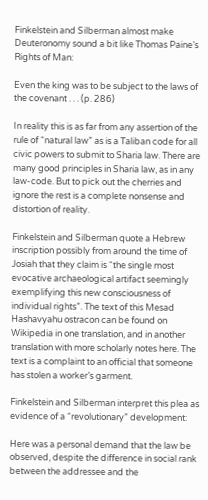Finkelstein and Silberman almost make Deuteronomy sound a bit like Thomas Paine’s Rights of Man:

Even the king was to be subject to the laws of the covenant . . . (p. 286)

In reality this is as far from any assertion of the rule of “natural law” as is a Taliban code for all civic powers to submit to Sharia law. There are many good principles in Sharia law, as in any law-code. But to pick out the cherries and ignore the rest is a complete nonsense and distortion of reality.

Finkelstein and Silberman quote a Hebrew inscription possibly from around the time of Josiah that they claim is “the single most evocative archaeological artifact seemingly exemplifying this new consciousness of individual rights”. The text of this Mesad Hashavyahu ostracon can be found on Wikipedia in one translation, and in another translation with more scholarly notes here. The text is a complaint to an official that someone has stolen a worker’s garment.

Finkelstein and Silberman interpret this plea as evidence of a “revolutionary” development:

Here was a personal demand that the law be observed, despite the difference in social rank between the addressee and the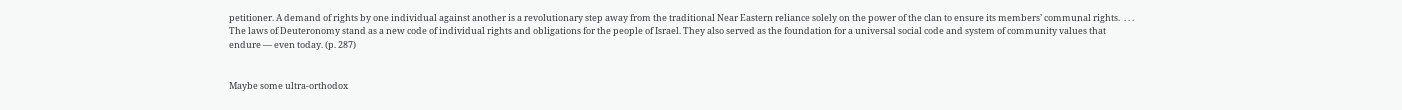petitioner. A demand of rights by one individual against another is a revolutionary step away from the traditional Near Eastern reliance solely on the power of the clan to ensure its members’ communal rights.  . . . The laws of Deuteronomy stand as a new code of individual rights and obligations for the people of Israel. They also served as the foundation for a universal social code and system of community values that endure — even today. (p. 287)


Maybe some ultra-orthodox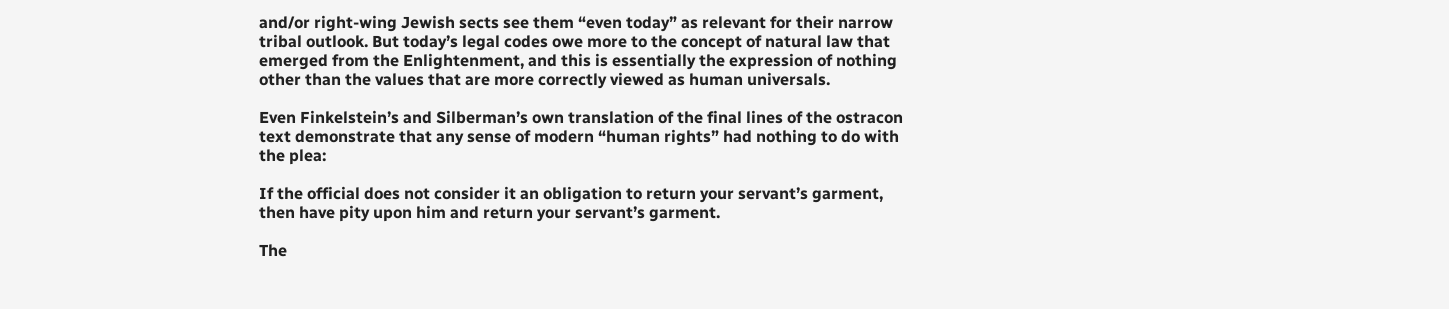and/or right-wing Jewish sects see them “even today” as relevant for their narrow tribal outlook. But today’s legal codes owe more to the concept of natural law that emerged from the Enlightenment, and this is essentially the expression of nothing other than the values that are more correctly viewed as human universals.

Even Finkelstein’s and Silberman’s own translation of the final lines of the ostracon text demonstrate that any sense of modern “human rights” had nothing to do with the plea:

If the official does not consider it an obligation to return your servant’s garment, then have pity upon him and return your servant’s garment.

The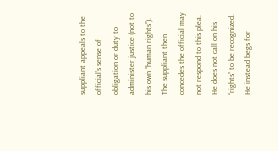suppliant appeals to the official’s sense of obligation or duty to administer justice (not to his own “human rights”). The suppliant then concedes the official may not respond to this plea. He does not call on his “rights” to be recognized. He instead begs for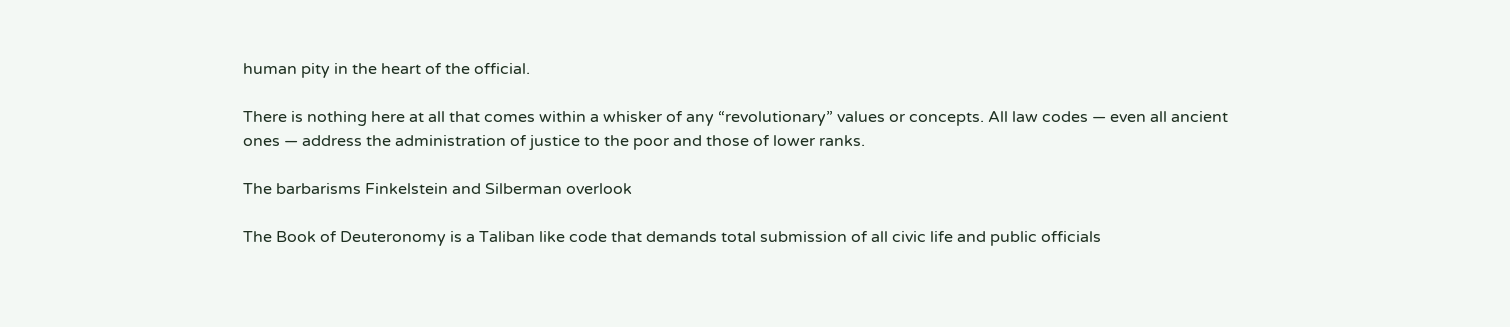human pity in the heart of the official.

There is nothing here at all that comes within a whisker of any “revolutionary” values or concepts. All law codes — even all ancient ones — address the administration of justice to the poor and those of lower ranks.

The barbarisms Finkelstein and Silberman overlook

The Book of Deuteronomy is a Taliban like code that demands total submission of all civic life and public officials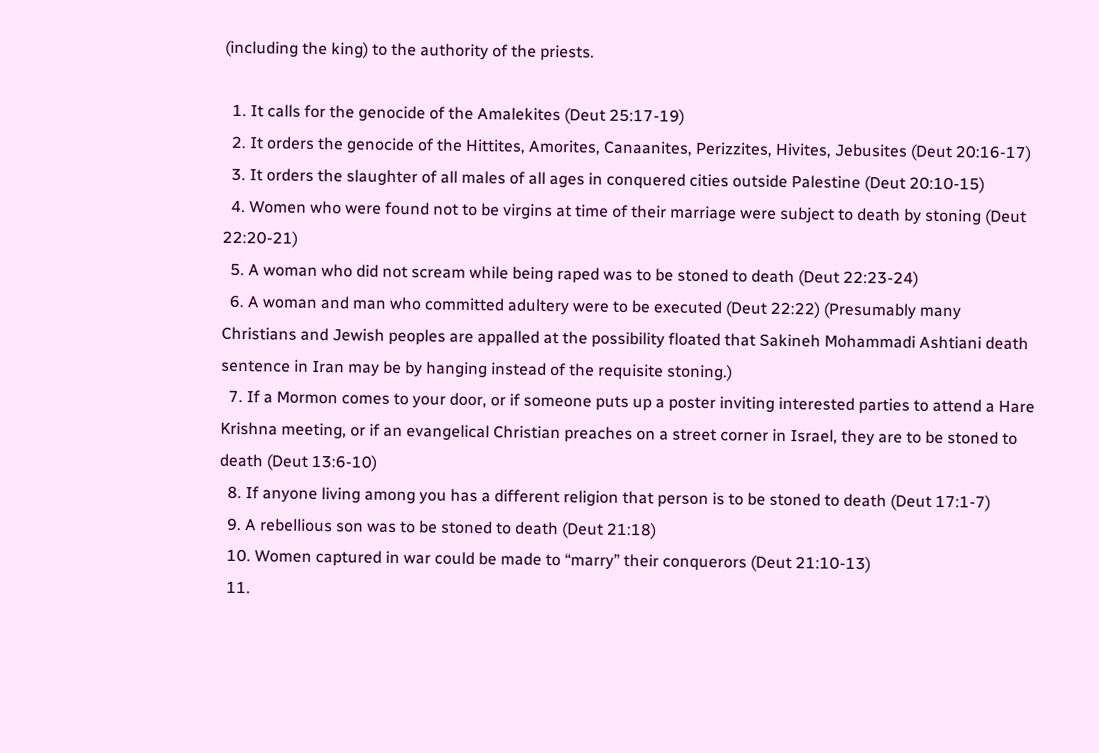(including the king) to the authority of the priests.

  1. It calls for the genocide of the Amalekites (Deut 25:17-19)
  2. It orders the genocide of the Hittites, Amorites, Canaanites, Perizzites, Hivites, Jebusites (Deut 20:16-17)
  3. It orders the slaughter of all males of all ages in conquered cities outside Palestine (Deut 20:10-15)
  4. Women who were found not to be virgins at time of their marriage were subject to death by stoning (Deut 22:20-21)
  5. A woman who did not scream while being raped was to be stoned to death (Deut 22:23-24)
  6. A woman and man who committed adultery were to be executed (Deut 22:22) (Presumably many Christians and Jewish peoples are appalled at the possibility floated that Sakineh Mohammadi Ashtiani death sentence in Iran may be by hanging instead of the requisite stoning.)
  7. If a Mormon comes to your door, or if someone puts up a poster inviting interested parties to attend a Hare Krishna meeting, or if an evangelical Christian preaches on a street corner in Israel, they are to be stoned to death (Deut 13:6-10)
  8. If anyone living among you has a different religion that person is to be stoned to death (Deut 17:1-7)
  9. A rebellious son was to be stoned to death (Deut 21:18)
  10. Women captured in war could be made to “marry” their conquerors (Deut 21:10-13)
  11.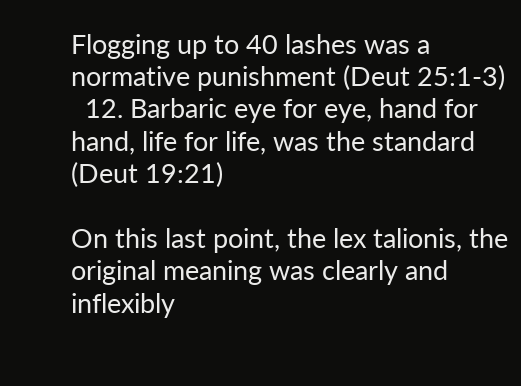Flogging up to 40 lashes was a normative punishment (Deut 25:1-3)
  12. Barbaric eye for eye, hand for hand, life for life, was the standard (Deut 19:21)

On this last point, the lex talionis, the original meaning was clearly and inflexibly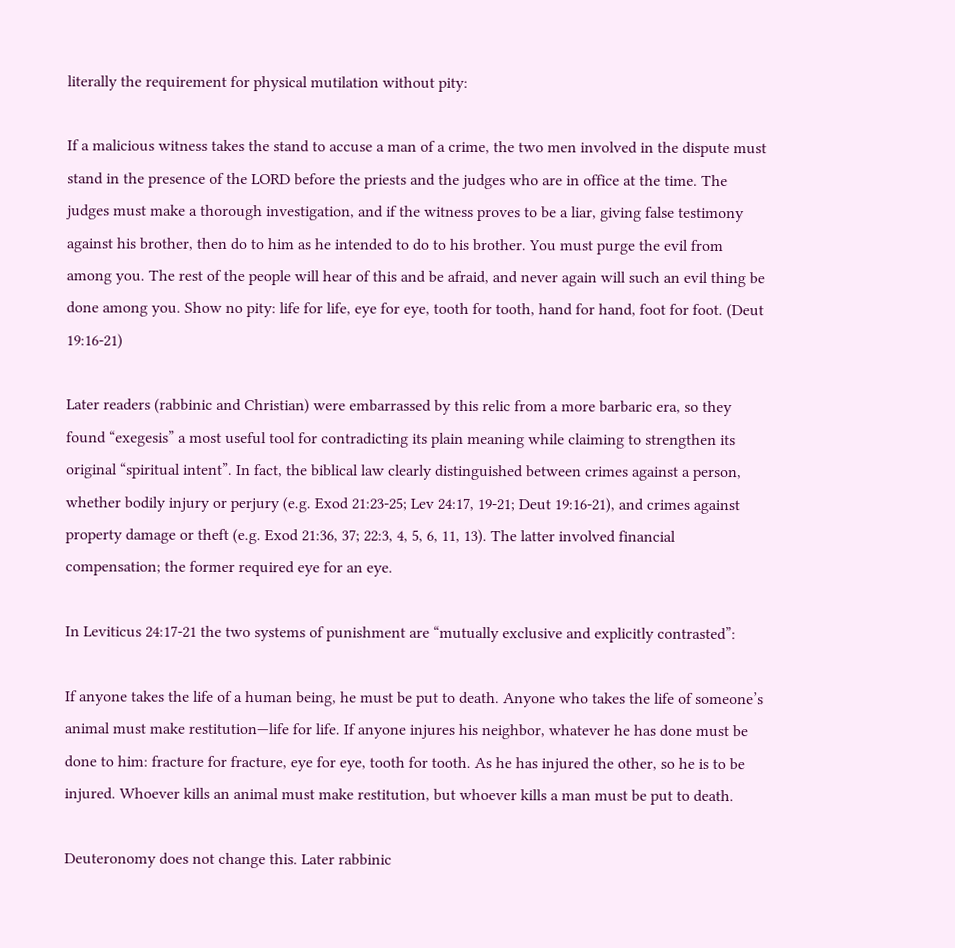literally the requirement for physical mutilation without pity:

If a malicious witness takes the stand to accuse a man of a crime, the two men involved in the dispute must stand in the presence of the LORD before the priests and the judges who are in office at the time. The judges must make a thorough investigation, and if the witness proves to be a liar, giving false testimony against his brother, then do to him as he intended to do to his brother. You must purge the evil from among you. The rest of the people will hear of this and be afraid, and never again will such an evil thing be done among you. Show no pity: life for life, eye for eye, tooth for tooth, hand for hand, foot for foot. (Deut 19:16-21)

Later readers (rabbinic and Christian) were embarrassed by this relic from a more barbaric era, so they found “exegesis” a most useful tool for contradicting its plain meaning while claiming to strengthen its original “spiritual intent”. In fact, the biblical law clearly distinguished between crimes against a person, whether bodily injury or perjury (e.g. Exod 21:23-25; Lev 24:17, 19-21; Deut 19:16-21), and crimes against property damage or theft (e.g. Exod 21:36, 37; 22:3, 4, 5, 6, 11, 13). The latter involved financial compensation; the former required eye for an eye.

In Leviticus 24:17-21 the two systems of punishment are “mutually exclusive and explicitly contrasted”:

If anyone takes the life of a human being, he must be put to death. Anyone who takes the life of someone’s animal must make restitution—life for life. If anyone injures his neighbor, whatever he has done must be done to him: fracture for fracture, eye for eye, tooth for tooth. As he has injured the other, so he is to be injured. Whoever kills an animal must make restitution, but whoever kills a man must be put to death.

Deuteronomy does not change this. Later rabbinic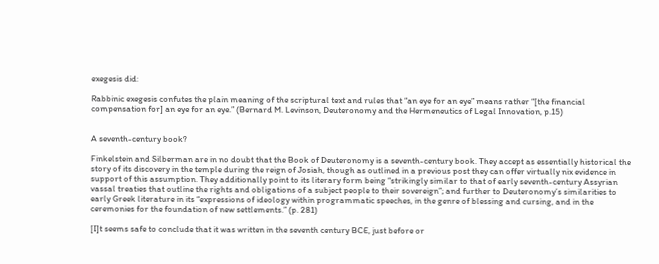exegesis did:

Rabbinic exegesis confutes the plain meaning of the scriptural text and rules that “an eye for an eye” means rather “[the financial compensation for] an eye for an eye.” (Bernard M. Levinson, Deuteronomy and the Hermeneutics of Legal Innovation, p.15)


A seventh-century book?

Finkelstein and Silberman are in no doubt that the Book of Deuteronomy is a seventh-century book. They accept as essentially historical the story of its discovery in the temple during the reign of Josiah, though as outlined in a previous post they can offer virtually nix evidence in support of this assumption. They additionally point to its literary form being “strikingly similar to that of early seventh-century Assyrian vassal treaties that outline the rights and obligations of a subject people to their sovereign”; and further to Deuteronomy’s similarities to early Greek literature in its “expressions of ideology within programmatic speeches, in the genre of blessing and cursing, and in the ceremonies for the foundation of new settlements.” (p. 281)

[I]t seems safe to conclude that it was written in the seventh century BCE, just before or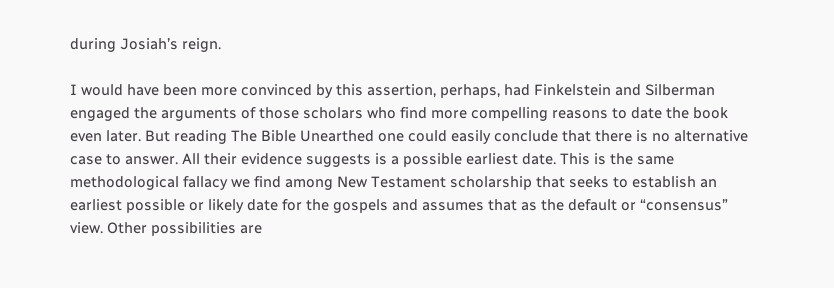during Josiah’s reign.

I would have been more convinced by this assertion, perhaps, had Finkelstein and Silberman engaged the arguments of those scholars who find more compelling reasons to date the book even later. But reading The Bible Unearthed one could easily conclude that there is no alternative case to answer. All their evidence suggests is a possible earliest date. This is the same methodological fallacy we find among New Testament scholarship that seeks to establish an earliest possible or likely date for the gospels and assumes that as the default or “consensus” view. Other possibilities are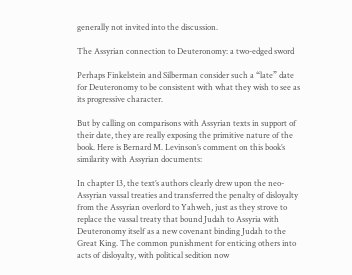generally not invited into the discussion.

The Assyrian connection to Deuteronomy: a two-edged sword

Perhaps Finkelstein and Silberman consider such a “late” date for Deuteronomy to be consistent with what they wish to see as its progressive character.

But by calling on comparisons with Assyrian texts in support of their date, they are really exposing the primitive nature of the book. Here is Bernard M. Levinson’s comment on this book’s similarity with Assyrian documents:

In chapter 13, the text’s authors clearly drew upon the neo-Assyrian vassal treaties and transferred the penalty of disloyalty from the Assyrian overlord to Yahweh, just as they strove to replace the vassal treaty that bound Judah to Assyria with Deuteronomy itself as a new covenant binding Judah to the Great King. The common punishment for enticing others into acts of disloyalty, with political sedition now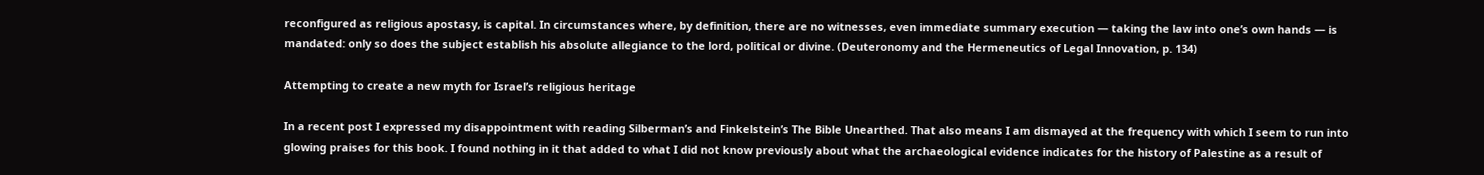reconfigured as religious apostasy, is capital. In circumstances where, by definition, there are no witnesses, even immediate summary execution — taking the law into one’s own hands — is mandated: only so does the subject establish his absolute allegiance to the lord, political or divine. (Deuteronomy and the Hermeneutics of Legal Innovation, p. 134)

Attempting to create a new myth for Israel’s religious heritage

In a recent post I expressed my disappointment with reading Silberman’s and Finkelstein’s The Bible Unearthed. That also means I am dismayed at the frequency with which I seem to run into glowing praises for this book. I found nothing in it that added to what I did not know previously about what the archaeological evidence indicates for the history of Palestine as a result of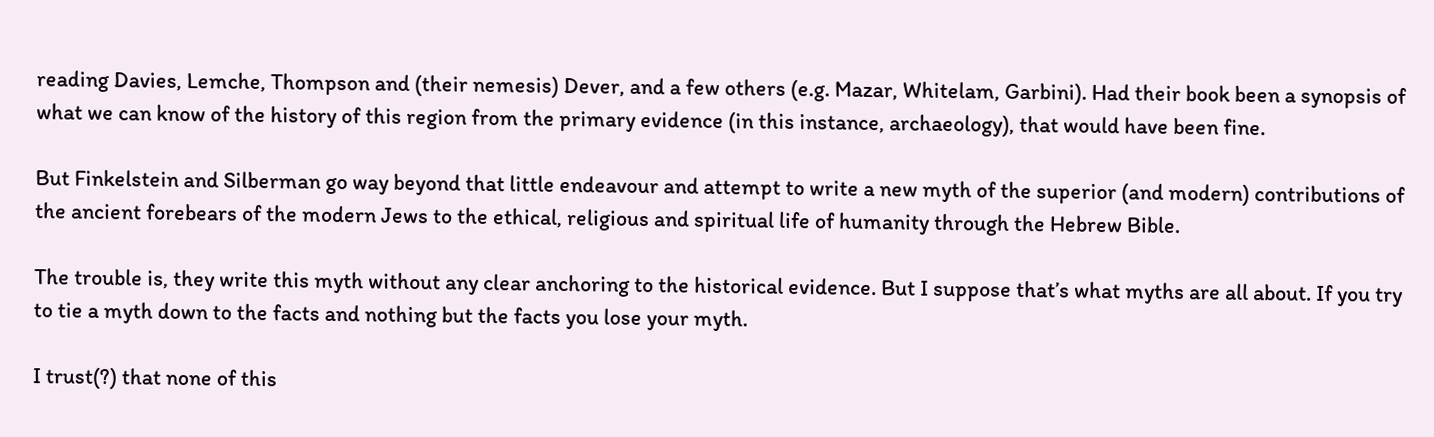reading Davies, Lemche, Thompson and (their nemesis) Dever, and a few others (e.g. Mazar, Whitelam, Garbini). Had their book been a synopsis of what we can know of the history of this region from the primary evidence (in this instance, archaeology), that would have been fine.

But Finkelstein and Silberman go way beyond that little endeavour and attempt to write a new myth of the superior (and modern) contributions of the ancient forebears of the modern Jews to the ethical, religious and spiritual life of humanity through the Hebrew Bible.

The trouble is, they write this myth without any clear anchoring to the historical evidence. But I suppose that’s what myths are all about. If you try to tie a myth down to the facts and nothing but the facts you lose your myth.

I trust(?) that none of this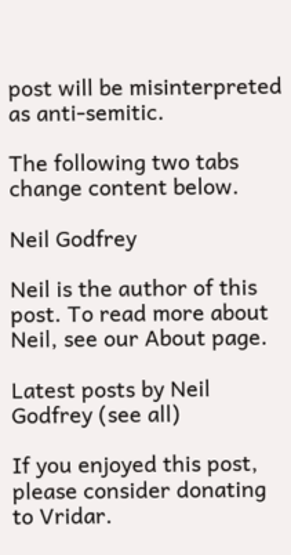post will be misinterpreted as anti-semitic.

The following two tabs change content below.

Neil Godfrey

Neil is the author of this post. To read more about Neil, see our About page.

Latest posts by Neil Godfrey (see all)

If you enjoyed this post, please consider donating to Vridar.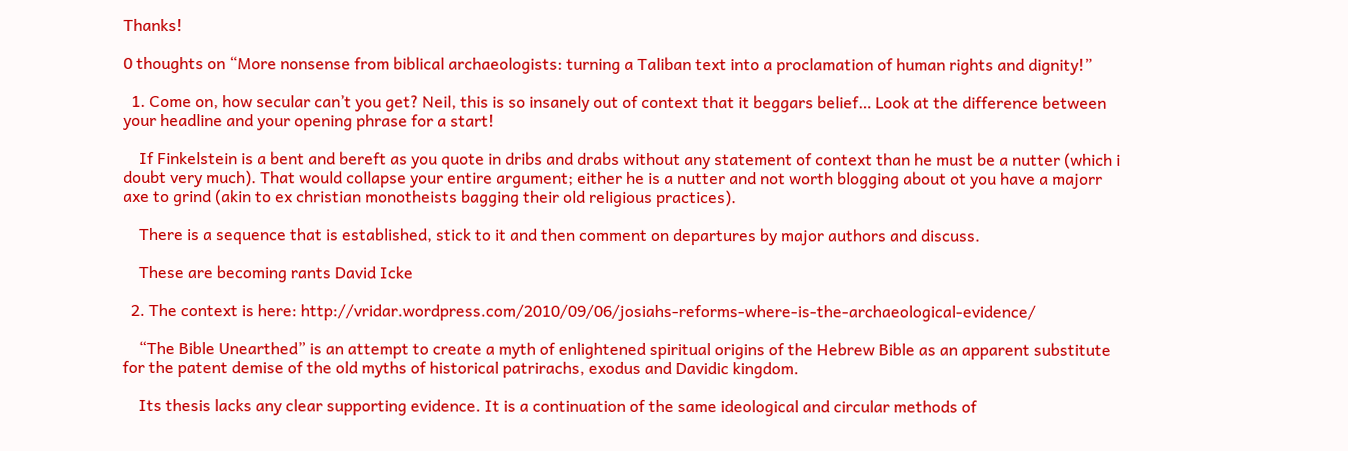Thanks!

0 thoughts on “More nonsense from biblical archaeologists: turning a Taliban text into a proclamation of human rights and dignity!”

  1. Come on, how secular can’t you get? Neil, this is so insanely out of context that it beggars belief… Look at the difference between your headline and your opening phrase for a start!

    If Finkelstein is a bent and bereft as you quote in dribs and drabs without any statement of context than he must be a nutter (which i doubt very much). That would collapse your entire argument; either he is a nutter and not worth blogging about ot you have a majorr axe to grind (akin to ex christian monotheists bagging their old religious practices).

    There is a sequence that is established, stick to it and then comment on departures by major authors and discuss.

    These are becoming rants David Icke

  2. The context is here: http://vridar.wordpress.com/2010/09/06/josiahs-reforms-where-is-the-archaeological-evidence/

    “The Bible Unearthed” is an attempt to create a myth of enlightened spiritual origins of the Hebrew Bible as an apparent substitute for the patent demise of the old myths of historical patrirachs, exodus and Davidic kingdom.

    Its thesis lacks any clear supporting evidence. It is a continuation of the same ideological and circular methods of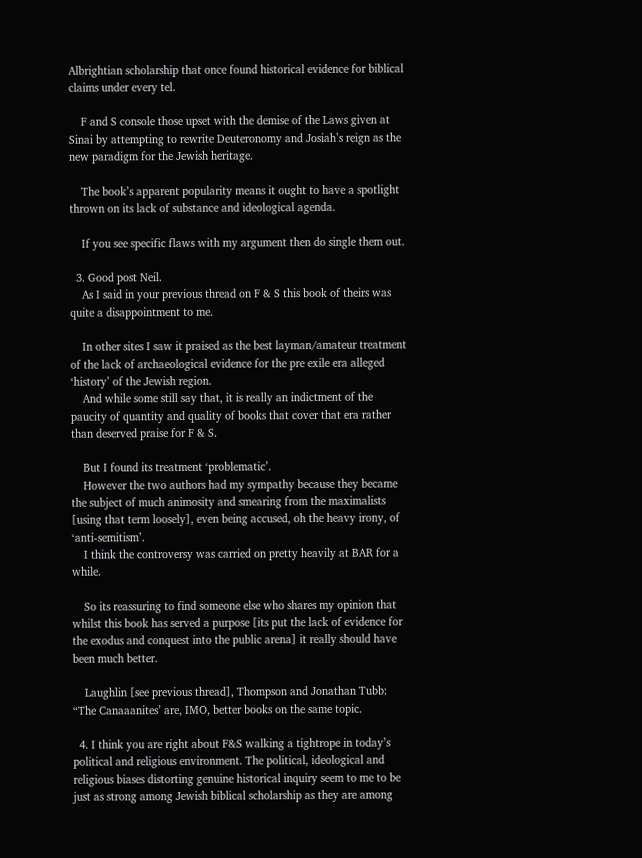Albrightian scholarship that once found historical evidence for biblical claims under every tel.

    F and S console those upset with the demise of the Laws given at Sinai by attempting to rewrite Deuteronomy and Josiah’s reign as the new paradigm for the Jewish heritage.

    The book’s apparent popularity means it ought to have a spotlight thrown on its lack of substance and ideological agenda.

    If you see specific flaws with my argument then do single them out.

  3. Good post Neil.
    As I said in your previous thread on F & S this book of theirs was quite a disappointment to me.

    In other sites I saw it praised as the best layman/amateur treatment of the lack of archaeological evidence for the pre exile era alleged ‘history’ of the Jewish region.
    And while some still say that, it is really an indictment of the paucity of quantity and quality of books that cover that era rather than deserved praise for F & S.

    But I found its treatment ‘problematic’.
    However the two authors had my sympathy because they became the subject of much animosity and smearing from the maximalists [using that term loosely], even being accused, oh the heavy irony, of ‘anti-semitism’.
    I think the controversy was carried on pretty heavily at BAR for a while.

    So its reassuring to find someone else who shares my opinion that whilst this book has served a purpose [its put the lack of evidence for the exodus and conquest into the public arena] it really should have been much better.

    Laughlin [see previous thread], Thompson and Jonathan Tubb: “The Canaaanites’ are, IMO, better books on the same topic.

  4. I think you are right about F&S walking a tightrope in today’s political and religious environment. The political, ideological and religious biases distorting genuine historical inquiry seem to me to be just as strong among Jewish biblical scholarship as they are among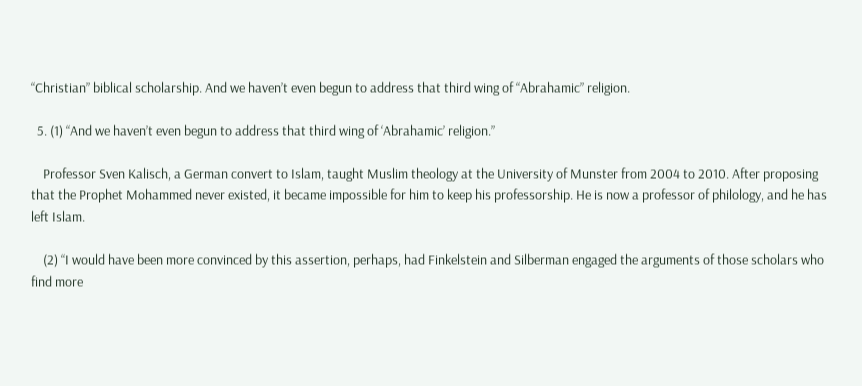“Christian” biblical scholarship. And we haven’t even begun to address that third wing of “Abrahamic” religion.

  5. (1) “And we haven’t even begun to address that third wing of ‘Abrahamic’ religion.”

    Professor Sven Kalisch, a German convert to Islam, taught Muslim theology at the University of Munster from 2004 to 2010. After proposing that the Prophet Mohammed never existed, it became impossible for him to keep his professorship. He is now a professor of philology, and he has left Islam.

    (2) “I would have been more convinced by this assertion, perhaps, had Finkelstein and Silberman engaged the arguments of those scholars who find more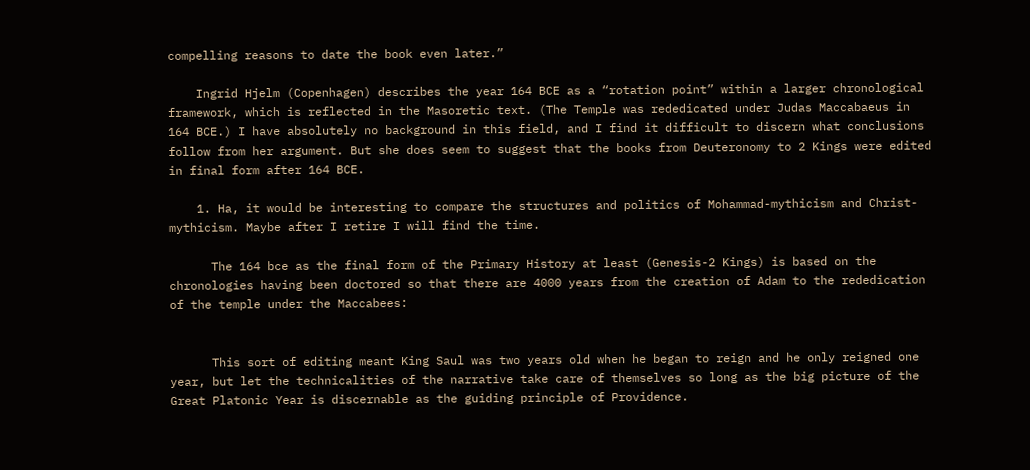compelling reasons to date the book even later.”

    Ingrid Hjelm (Copenhagen) describes the year 164 BCE as a “rotation point” within a larger chronological framework, which is reflected in the Masoretic text. (The Temple was rededicated under Judas Maccabaeus in 164 BCE.) I have absolutely no background in this field, and I find it difficult to discern what conclusions follow from her argument. But she does seem to suggest that the books from Deuteronomy to 2 Kings were edited in final form after 164 BCE.

    1. Ha, it would be interesting to compare the structures and politics of Mohammad-mythicism and Christ-mythicism. Maybe after I retire I will find the time.

      The 164 bce as the final form of the Primary History at least (Genesis-2 Kings) is based on the chronologies having been doctored so that there are 4000 years from the creation of Adam to the rededication of the temple under the Maccabees:


      This sort of editing meant King Saul was two years old when he began to reign and he only reigned one year, but let the technicalities of the narrative take care of themselves so long as the big picture of the Great Platonic Year is discernable as the guiding principle of Providence.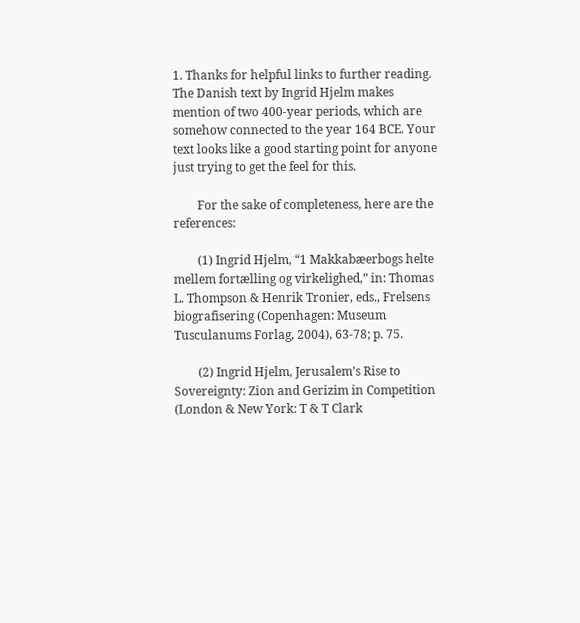1. Thanks for helpful links to further reading. The Danish text by Ingrid Hjelm makes mention of two 400-year periods, which are somehow connected to the year 164 BCE. Your text looks like a good starting point for anyone just trying to get the feel for this.

        For the sake of completeness, here are the references:

        (1) Ingrid Hjelm, “1 Makkabæerbogs helte mellem fortælling og virkelighed,” in: Thomas L. Thompson & Henrik Tronier, eds., Frelsens biografisering (Copenhagen: Museum Tusculanums Forlag, 2004), 63-78; p. 75.

        (2) Ingrid Hjelm, Jerusalem’s Rise to Sovereignty: Zion and Gerizim in Competition (London & New York: T & T Clark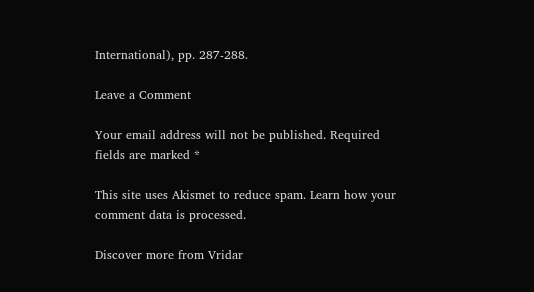International), pp. 287-288.

Leave a Comment

Your email address will not be published. Required fields are marked *

This site uses Akismet to reduce spam. Learn how your comment data is processed.

Discover more from Vridar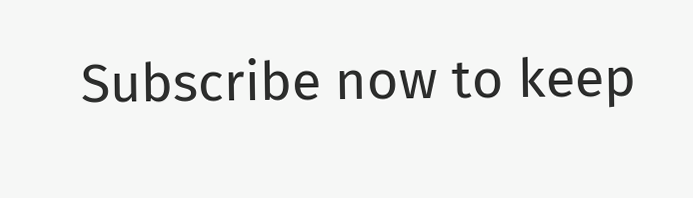Subscribe now to keep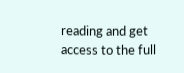reading and get access to the full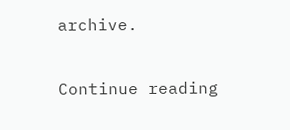archive.

Continue reading